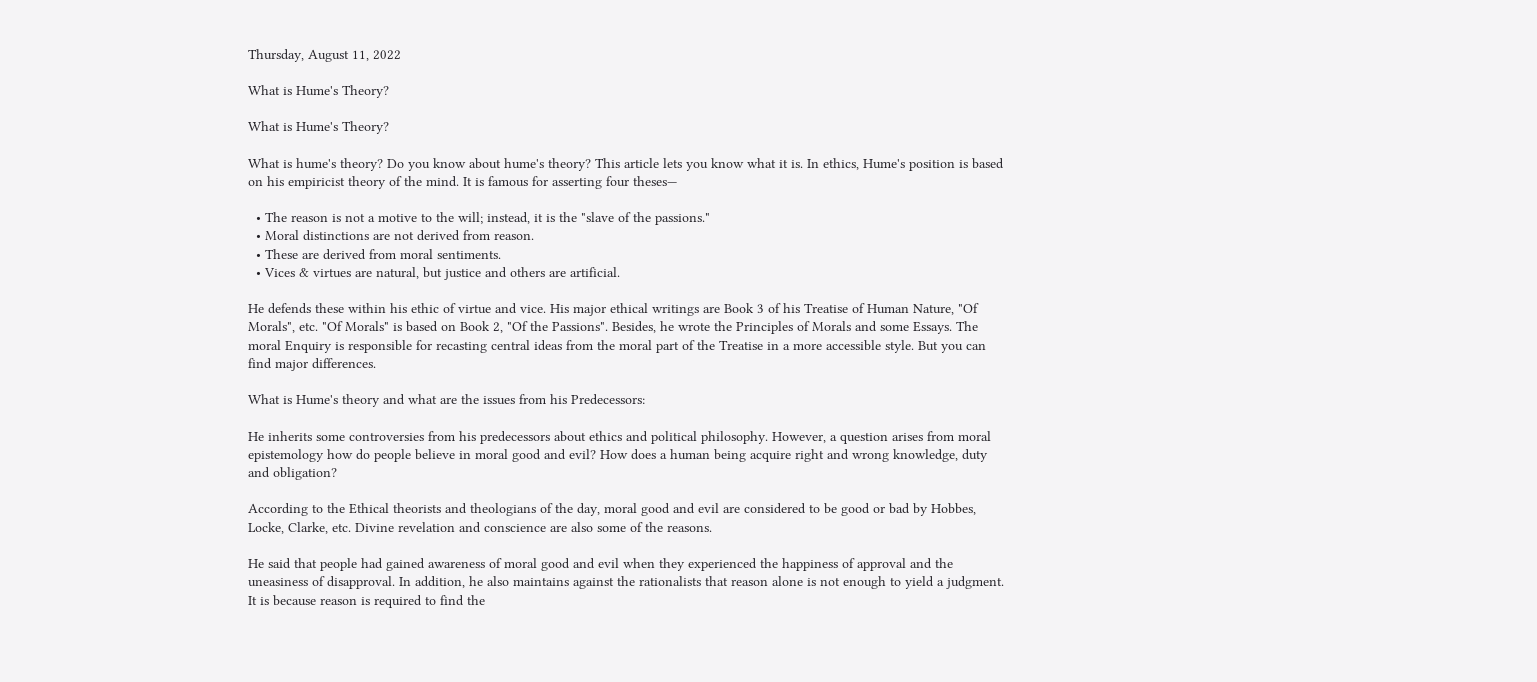Thursday, August 11, 2022

What is Hume's Theory?

What is Hume's Theory?

What is hume's theory? Do you know about hume's theory? This article lets you know what it is. In ethics, Hume's position is based on his empiricist theory of the mind. It is famous for asserting four theses—

  • The reason is not a motive to the will; instead, it is the "slave of the passions."
  • Moral distinctions are not derived from reason.
  • These are derived from moral sentiments.
  • Vices & virtues are natural, but justice and others are artificial.

He defends these within his ethic of virtue and vice. His major ethical writings are Book 3 of his Treatise of Human Nature, "Of Morals", etc. "Of Morals" is based on Book 2, "Of the Passions". Besides, he wrote the Principles of Morals and some Essays. The moral Enquiry is responsible for recasting central ideas from the moral part of the Treatise in a more accessible style. But you can find major differences.

What is Hume's theory and what are the issues from his Predecessors:

He inherits some controversies from his predecessors about ethics and political philosophy. However, a question arises from moral epistemology how do people believe in moral good and evil? How does a human being acquire right and wrong knowledge, duty and obligation?

According to the Ethical theorists and theologians of the day, moral good and evil are considered to be good or bad by Hobbes, Locke, Clarke, etc. Divine revelation and conscience are also some of the reasons.

He said that people had gained awareness of moral good and evil when they experienced the happiness of approval and the uneasiness of disapproval. In addition, he also maintains against the rationalists that reason alone is not enough to yield a judgment. It is because reason is required to find the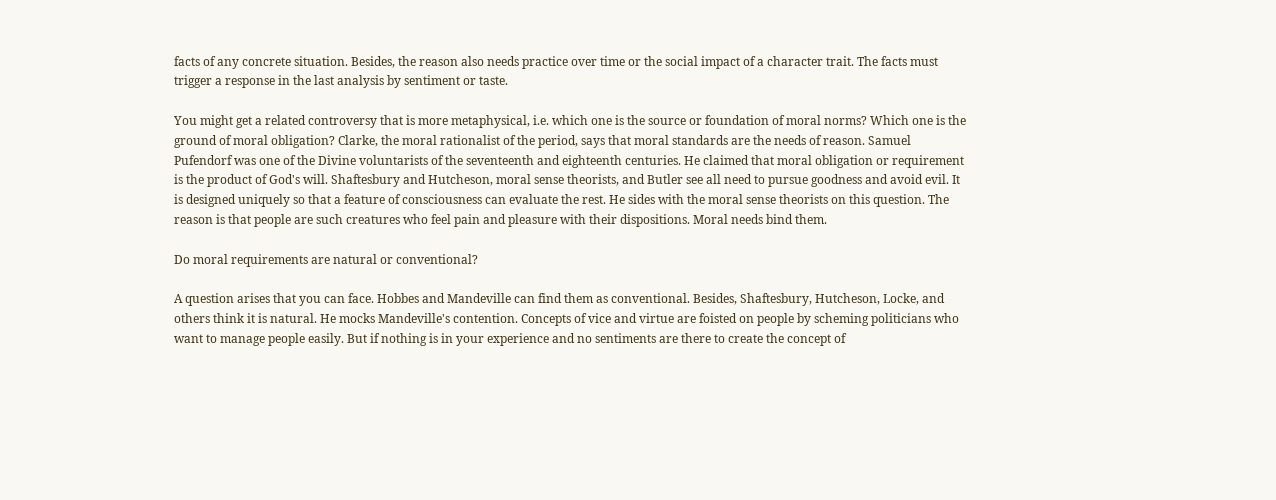facts of any concrete situation. Besides, the reason also needs practice over time or the social impact of a character trait. The facts must trigger a response in the last analysis by sentiment or taste.

You might get a related controversy that is more metaphysical, i.e. which one is the source or foundation of moral norms? Which one is the ground of moral obligation? Clarke, the moral rationalist of the period, says that moral standards are the needs of reason. Samuel Pufendorf was one of the Divine voluntarists of the seventeenth and eighteenth centuries. He claimed that moral obligation or requirement is the product of God's will. Shaftesbury and Hutcheson, moral sense theorists, and Butler see all need to pursue goodness and avoid evil. It is designed uniquely so that a feature of consciousness can evaluate the rest. He sides with the moral sense theorists on this question. The reason is that people are such creatures who feel pain and pleasure with their dispositions. Moral needs bind them.

Do moral requirements are natural or conventional?

A question arises that you can face. Hobbes and Mandeville can find them as conventional. Besides, Shaftesbury, Hutcheson, Locke, and others think it is natural. He mocks Mandeville's contention. Concepts of vice and virtue are foisted on people by scheming politicians who want to manage people easily. But if nothing is in your experience and no sentiments are there to create the concept of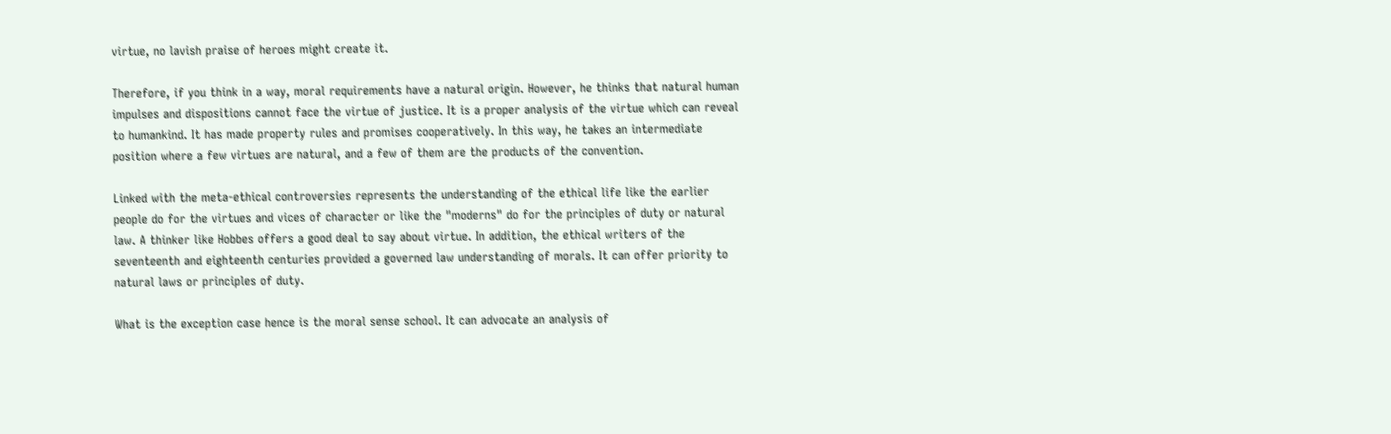virtue, no lavish praise of heroes might create it.

Therefore, if you think in a way, moral requirements have a natural origin. However, he thinks that natural human impulses and dispositions cannot face the virtue of justice. It is a proper analysis of the virtue which can reveal to humankind. It has made property rules and promises cooperatively. In this way, he takes an intermediate position where a few virtues are natural, and a few of them are the products of the convention.

Linked with the meta-ethical controversies represents the understanding of the ethical life like the earlier people do for the virtues and vices of character or like the "moderns" do for the principles of duty or natural law. A thinker like Hobbes offers a good deal to say about virtue. In addition, the ethical writers of the seventeenth and eighteenth centuries provided a governed law understanding of morals. It can offer priority to natural laws or principles of duty.

What is the exception case hence is the moral sense school. It can advocate an analysis of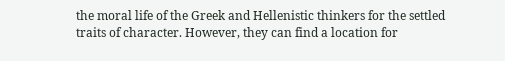the moral life of the Greek and Hellenistic thinkers for the settled traits of character. However, they can find a location for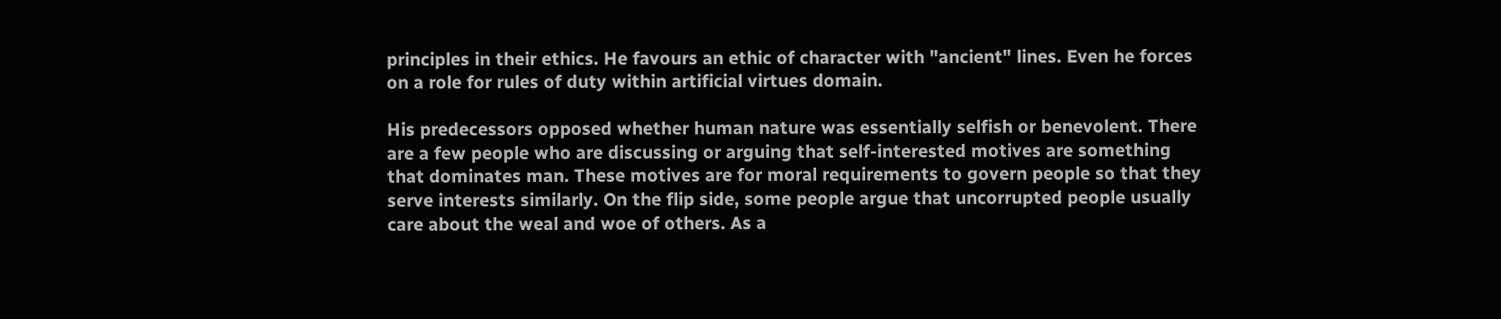principles in their ethics. He favours an ethic of character with "ancient" lines. Even he forces on a role for rules of duty within artificial virtues domain.

His predecessors opposed whether human nature was essentially selfish or benevolent. There are a few people who are discussing or arguing that self-interested motives are something that dominates man. These motives are for moral requirements to govern people so that they serve interests similarly. On the flip side, some people argue that uncorrupted people usually care about the weal and woe of others. As a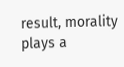result, morality plays a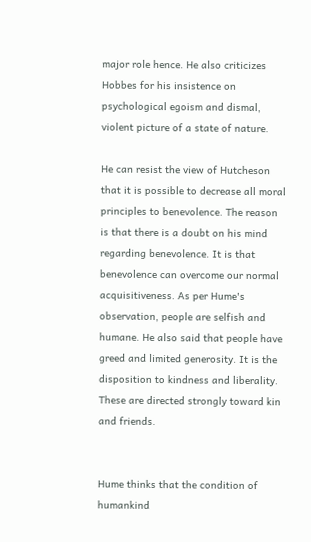major role hence. He also criticizes Hobbes for his insistence on psychological egoism and dismal, violent picture of a state of nature.

He can resist the view of Hutcheson that it is possible to decrease all moral principles to benevolence. The reason is that there is a doubt on his mind regarding benevolence. It is that benevolence can overcome our normal acquisitiveness. As per Hume's observation, people are selfish and humane. He also said that people have greed and limited generosity. It is the disposition to kindness and liberality. These are directed strongly toward kin and friends.


Hume thinks that the condition of humankind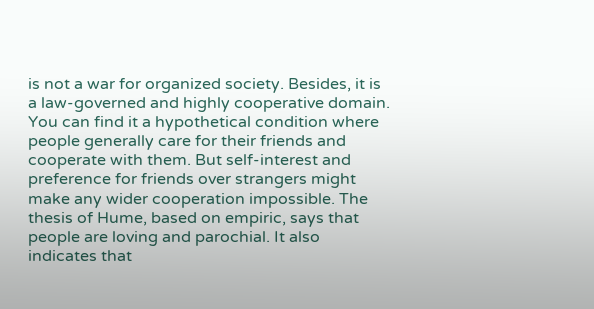is not a war for organized society. Besides, it is a law-governed and highly cooperative domain. You can find it a hypothetical condition where people generally care for their friends and cooperate with them. But self-interest and preference for friends over strangers might make any wider cooperation impossible. The thesis of Hume, based on empiric, says that people are loving and parochial. It also indicates that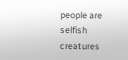people are selfish creatures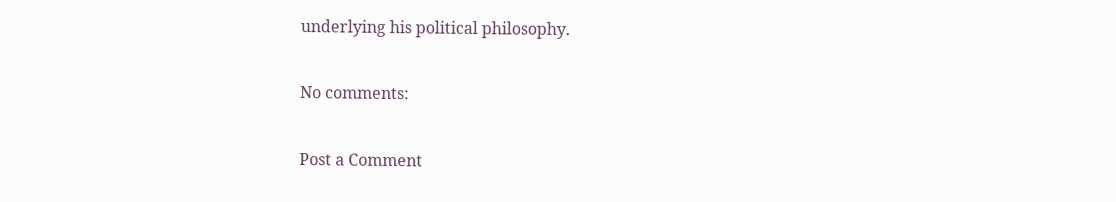underlying his political philosophy.

No comments:

Post a Comment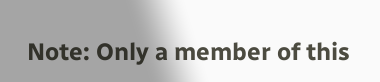Note: Only a member of this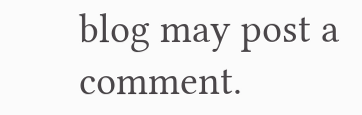blog may post a comment.